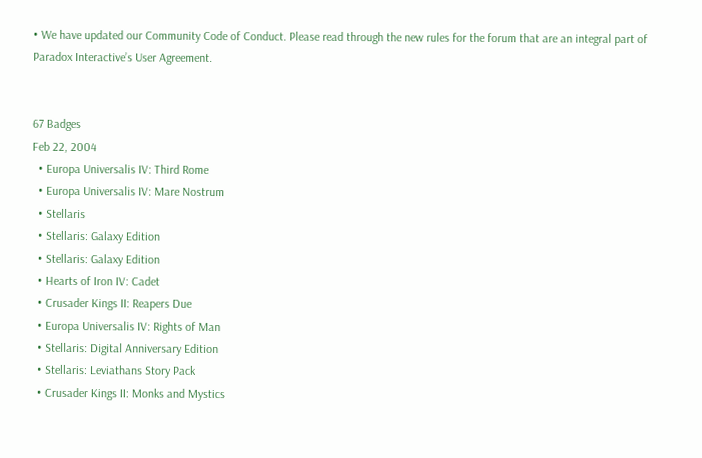• We have updated our Community Code of Conduct. Please read through the new rules for the forum that are an integral part of Paradox Interactive’s User Agreement.


67 Badges
Feb 22, 2004
  • Europa Universalis IV: Third Rome
  • Europa Universalis IV: Mare Nostrum
  • Stellaris
  • Stellaris: Galaxy Edition
  • Stellaris: Galaxy Edition
  • Hearts of Iron IV: Cadet
  • Crusader Kings II: Reapers Due
  • Europa Universalis IV: Rights of Man
  • Stellaris: Digital Anniversary Edition
  • Stellaris: Leviathans Story Pack
  • Crusader Kings II: Monks and Mystics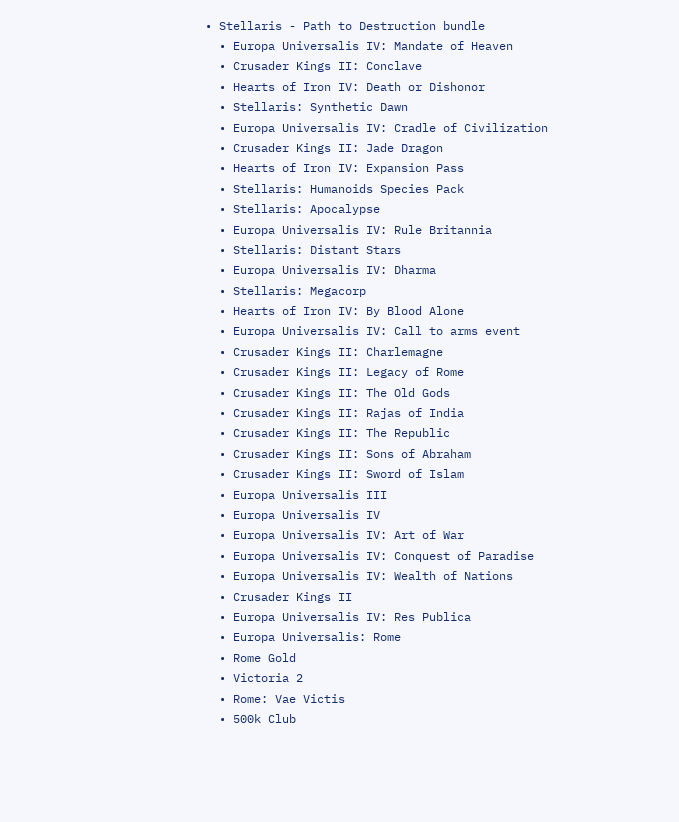• Stellaris - Path to Destruction bundle
  • Europa Universalis IV: Mandate of Heaven
  • Crusader Kings II: Conclave
  • Hearts of Iron IV: Death or Dishonor
  • Stellaris: Synthetic Dawn
  • Europa Universalis IV: Cradle of Civilization
  • Crusader Kings II: Jade Dragon
  • Hearts of Iron IV: Expansion Pass
  • Stellaris: Humanoids Species Pack
  • Stellaris: Apocalypse
  • Europa Universalis IV: Rule Britannia
  • Stellaris: Distant Stars
  • Europa Universalis IV: Dharma
  • Stellaris: Megacorp
  • Hearts of Iron IV: By Blood Alone
  • Europa Universalis IV: Call to arms event
  • Crusader Kings II: Charlemagne
  • Crusader Kings II: Legacy of Rome
  • Crusader Kings II: The Old Gods
  • Crusader Kings II: Rajas of India
  • Crusader Kings II: The Republic
  • Crusader Kings II: Sons of Abraham
  • Crusader Kings II: Sword of Islam
  • Europa Universalis III
  • Europa Universalis IV
  • Europa Universalis IV: Art of War
  • Europa Universalis IV: Conquest of Paradise
  • Europa Universalis IV: Wealth of Nations
  • Crusader Kings II
  • Europa Universalis IV: Res Publica
  • Europa Universalis: Rome
  • Rome Gold
  • Victoria 2
  • Rome: Vae Victis
  • 500k Club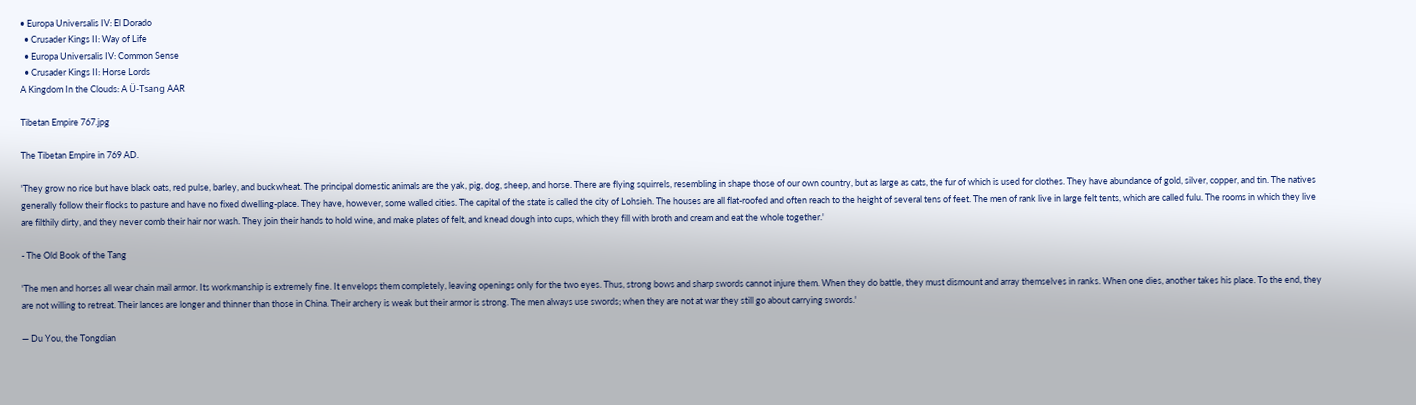• Europa Universalis IV: El Dorado
  • Crusader Kings II: Way of Life
  • Europa Universalis IV: Common Sense
  • Crusader Kings II: Horse Lords
A Kingdom In the Clouds: A Ü-Tsang AAR

Tibetan Empire 767.jpg

The Tibetan Empire in 769 AD.

'They grow no rice but have black oats, red pulse, barley, and buckwheat. The principal domestic animals are the yak, pig, dog, sheep, and horse. There are flying squirrels, resembling in shape those of our own country, but as large as cats, the fur of which is used for clothes. They have abundance of gold, silver, copper, and tin. The natives generally follow their flocks to pasture and have no fixed dwelling-place. They have, however, some walled cities. The capital of the state is called the city of Lohsieh. The houses are all flat-roofed and often reach to the height of several tens of feet. The men of rank live in large felt tents, which are called fulu. The rooms in which they live are filthily dirty, and they never comb their hair nor wash. They join their hands to hold wine, and make plates of felt, and knead dough into cups, which they fill with broth and cream and eat the whole together.'

- The Old Book of the Tang

'The men and horses all wear chain mail armor. Its workmanship is extremely fine. It envelops them completely, leaving openings only for the two eyes. Thus, strong bows and sharp swords cannot injure them. When they do battle, they must dismount and array themselves in ranks. When one dies, another takes his place. To the end, they are not willing to retreat. Their lances are longer and thinner than those in China. Their archery is weak but their armor is strong. The men always use swords; when they are not at war they still go about carrying swords.'

— Du You, the Tongdian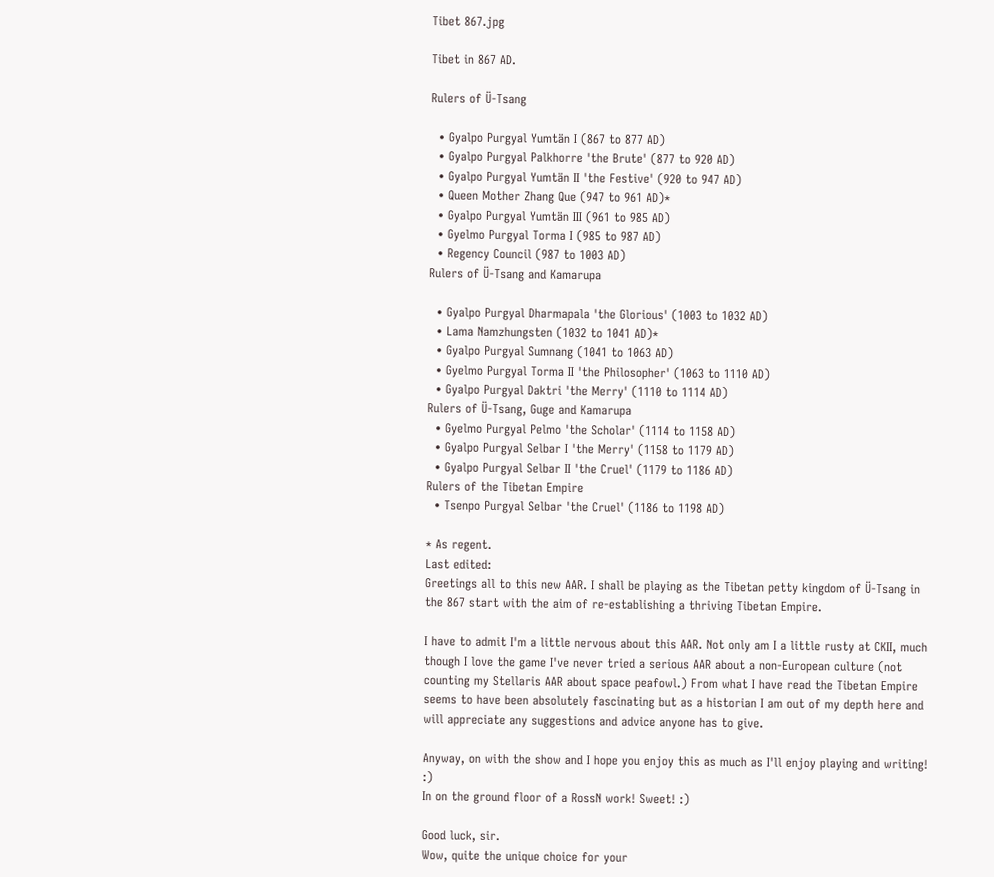Tibet 867.jpg

Tibet in 867 AD.

Rulers of Ü-Tsang

  • Gyalpo Purgyal Yumtän I (867 to 877 AD)
  • Gyalpo Purgyal Palkhorre 'the Brute' (877 to 920 AD)
  • Gyalpo Purgyal Yumtän II 'the Festive' (920 to 947 AD)
  • Queen Mother Zhang Que (947 to 961 AD)*
  • Gyalpo Purgyal Yumtän III (961 to 985 AD)
  • Gyelmo Purgyal Torma I (985 to 987 AD)
  • Regency Council (987 to 1003 AD)
Rulers of Ü-Tsang and Kamarupa

  • Gyalpo Purgyal Dharmapala 'the Glorious' (1003 to 1032 AD)
  • Lama Namzhungsten (1032 to 1041 AD)*
  • Gyalpo Purgyal Sumnang (1041 to 1063 AD)
  • Gyelmo Purgyal Torma II 'the Philosopher' (1063 to 1110 AD)
  • Gyalpo Purgyal Daktri 'the Merry' (1110 to 1114 AD)
Rulers of Ü-Tsang, Guge and Kamarupa
  • Gyelmo Purgyal Pelmo 'the Scholar' (1114 to 1158 AD)
  • Gyalpo Purgyal Selbar I 'the Merry' (1158 to 1179 AD)
  • Gyalpo Purgyal Selbar II 'the Cruel' (1179 to 1186 AD)
Rulers of the Tibetan Empire
  • Tsenpo Purgyal Selbar 'the Cruel' (1186 to 1198 AD)

* As regent.
Last edited:
Greetings all to this new AAR. I shall be playing as the Tibetan petty kingdom of Ü-Tsang in the 867 start with the aim of re-establishing a thriving Tibetan Empire.

I have to admit I'm a little nervous about this AAR. Not only am I a little rusty at CKII, much though I love the game I've never tried a serious AAR about a non-European culture (not counting my Stellaris AAR about space peafowl.) From what I have read the Tibetan Empire seems to have been absolutely fascinating but as a historian I am out of my depth here and will appreciate any suggestions and advice anyone has to give.

Anyway, on with the show and I hope you enjoy this as much as I'll enjoy playing and writing! :)
In on the ground floor of a RossN work! Sweet! :)

Good luck, sir.
Wow, quite the unique choice for your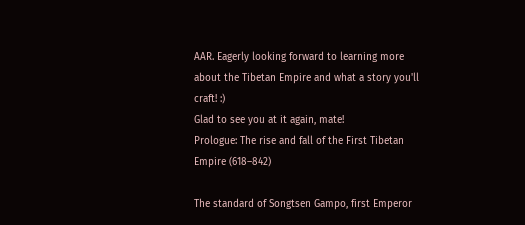AAR. Eagerly looking forward to learning more about the Tibetan Empire and what a story you'll craft! :)
Glad to see you at it again, mate!
Prologue: The rise and fall of the First Tibetan Empire (618–842)

The standard of Songtsen Gampo, first Emperor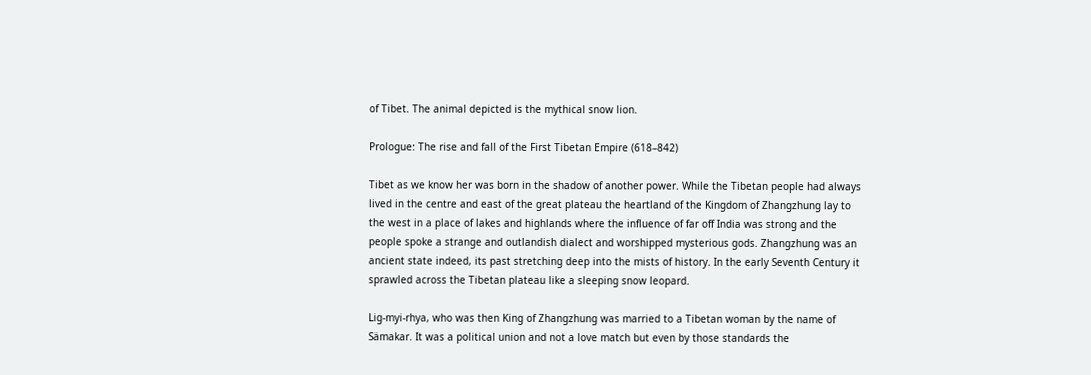of Tibet. The animal depicted is the mythical snow lion.

Prologue: The rise and fall of the First Tibetan Empire (618–842)

Tibet as we know her was born in the shadow of another power. While the Tibetan people had always lived in the centre and east of the great plateau the heartland of the Kingdom of Zhangzhung lay to the west in a place of lakes and highlands where the influence of far off India was strong and the people spoke a strange and outlandish dialect and worshipped mysterious gods. Zhangzhung was an ancient state indeed, its past stretching deep into the mists of history. In the early Seventh Century it sprawled across the Tibetan plateau like a sleeping snow leopard.

Lig-myi-rhya, who was then King of Zhangzhung was married to a Tibetan woman by the name of Sämakar. It was a political union and not a love match but even by those standards the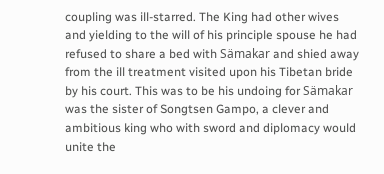coupling was ill-starred. The King had other wives and yielding to the will of his principle spouse he had refused to share a bed with Sämakar and shied away from the ill treatment visited upon his Tibetan bride by his court. This was to be his undoing for Sämakar was the sister of Songtsen Gampo, a clever and ambitious king who with sword and diplomacy would unite the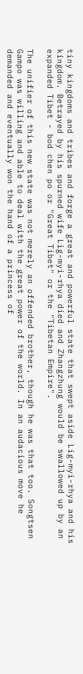tiny kingdoms and tribes and forge a great and powerful state that swept aside Lig-myi-rhya and his kingdom. Betrayed by his spurned wife Lig-myi-rhya died and Zhangzhung would be swallowed up by an expanded Tibet - bod chen po or "Great Tibet" or the "Tibetan Empire".

The unifier of this new state was not merely an offended brother, though he was that too. Songtsen Gampo was willing and able to deal with the great power of the world. In an audacious move he demanded and eventually won the hand of a princess of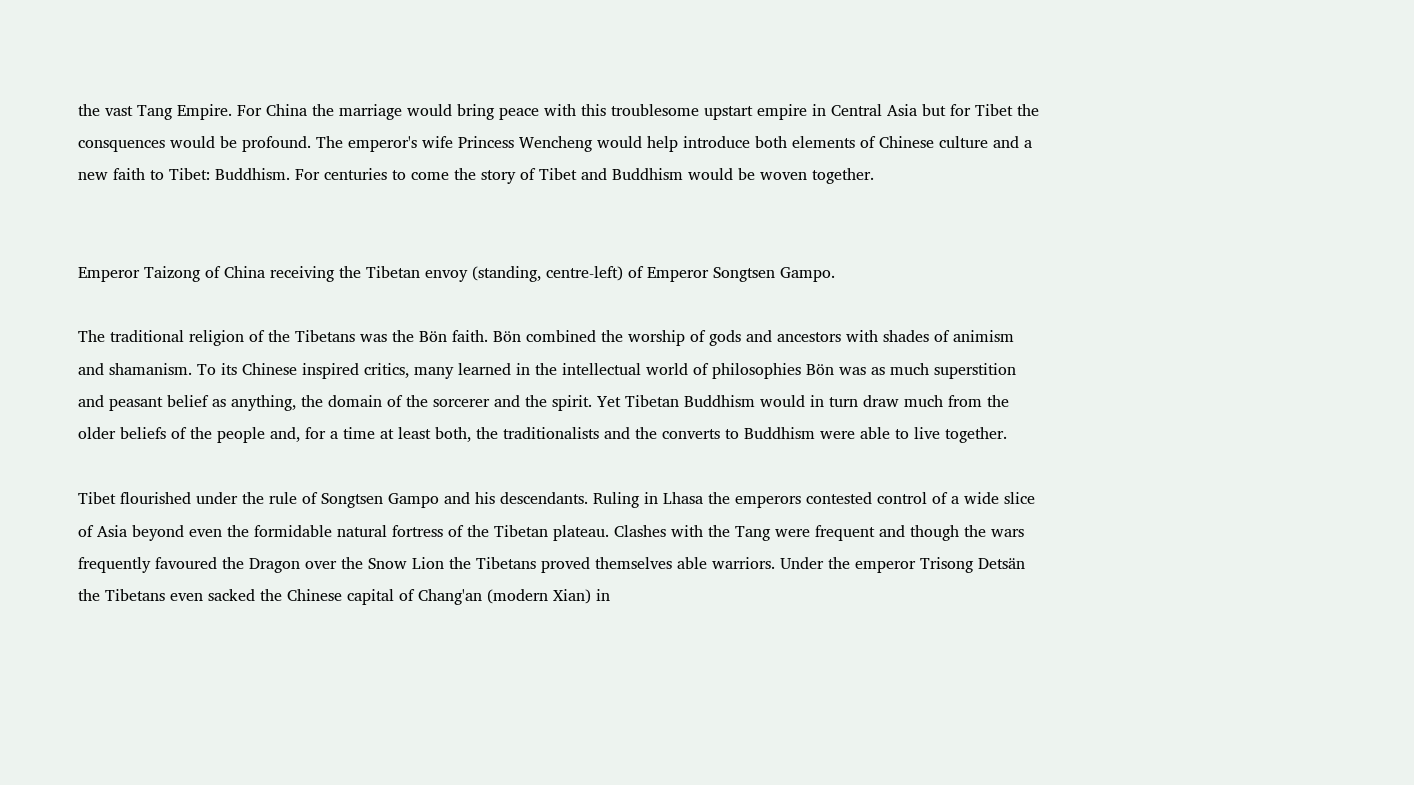the vast Tang Empire. For China the marriage would bring peace with this troublesome upstart empire in Central Asia but for Tibet the consquences would be profound. The emperor's wife Princess Wencheng would help introduce both elements of Chinese culture and a new faith to Tibet: Buddhism. For centuries to come the story of Tibet and Buddhism would be woven together.


Emperor Taizong of China receiving the Tibetan envoy (standing, centre-left) of Emperor Songtsen Gampo.

The traditional religion of the Tibetans was the Bön faith. Bön combined the worship of gods and ancestors with shades of animism and shamanism. To its Chinese inspired critics, many learned in the intellectual world of philosophies Bön was as much superstition and peasant belief as anything, the domain of the sorcerer and the spirit. Yet Tibetan Buddhism would in turn draw much from the older beliefs of the people and, for a time at least both, the traditionalists and the converts to Buddhism were able to live together.

Tibet flourished under the rule of Songtsen Gampo and his descendants. Ruling in Lhasa the emperors contested control of a wide slice of Asia beyond even the formidable natural fortress of the Tibetan plateau. Clashes with the Tang were frequent and though the wars frequently favoured the Dragon over the Snow Lion the Tibetans proved themselves able warriors. Under the emperor Trisong Detsän the Tibetans even sacked the Chinese capital of Chang'an (modern Xian) in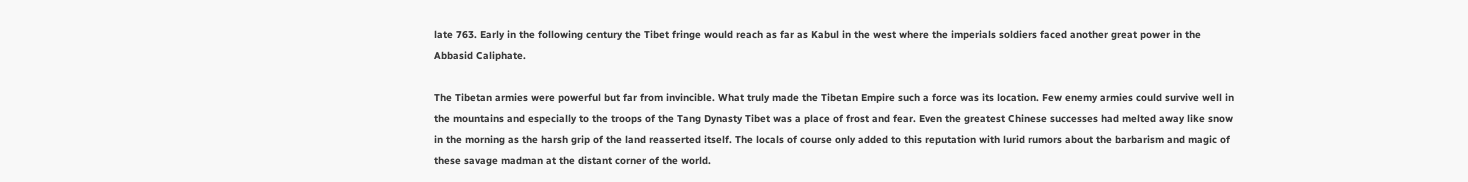late 763. Early in the following century the Tibet fringe would reach as far as Kabul in the west where the imperials soldiers faced another great power in the Abbasid Caliphate.

The Tibetan armies were powerful but far from invincible. What truly made the Tibetan Empire such a force was its location. Few enemy armies could survive well in the mountains and especially to the troops of the Tang Dynasty Tibet was a place of frost and fear. Even the greatest Chinese successes had melted away like snow in the morning as the harsh grip of the land reasserted itself. The locals of course only added to this reputation with lurid rumors about the barbarism and magic of these savage madman at the distant corner of the world.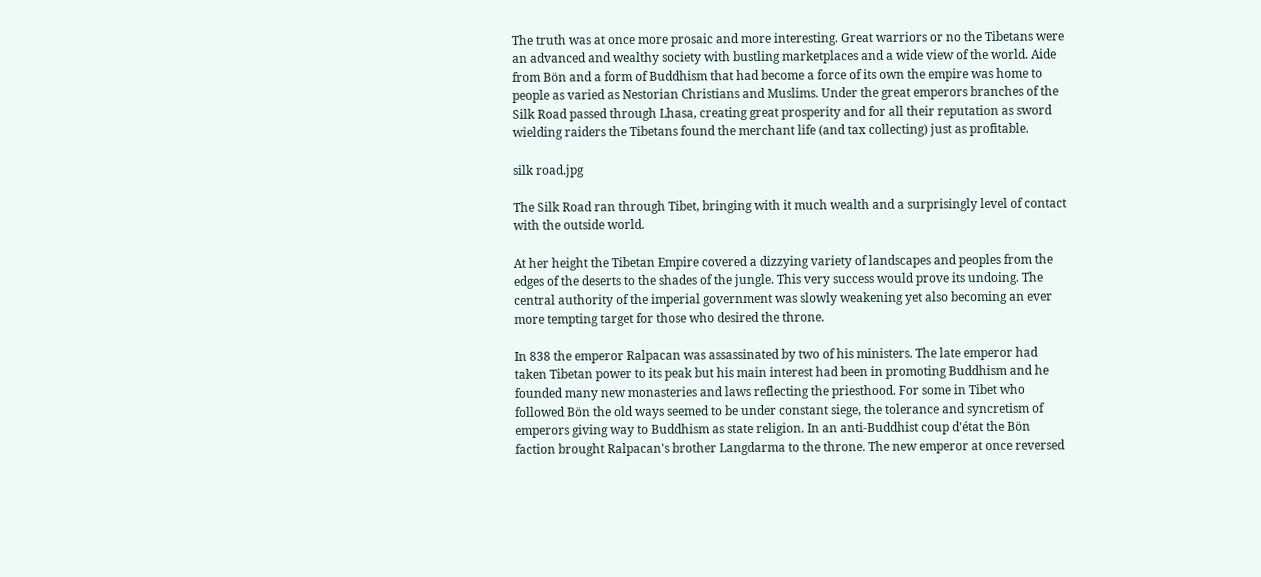The truth was at once more prosaic and more interesting. Great warriors or no the Tibetans were an advanced and wealthy society with bustling marketplaces and a wide view of the world. Aide from Bön and a form of Buddhism that had become a force of its own the empire was home to people as varied as Nestorian Christians and Muslims. Under the great emperors branches of the Silk Road passed through Lhasa, creating great prosperity and for all their reputation as sword wielding raiders the Tibetans found the merchant life (and tax collecting) just as profitable.

silk road.jpg

The Silk Road ran through Tibet, bringing with it much wealth and a surprisingly level of contact with the outside world.

At her height the Tibetan Empire covered a dizzying variety of landscapes and peoples from the edges of the deserts to the shades of the jungle. This very success would prove its undoing. The central authority of the imperial government was slowly weakening yet also becoming an ever more tempting target for those who desired the throne.

In 838 the emperor Ralpacan was assassinated by two of his ministers. The late emperor had taken Tibetan power to its peak but his main interest had been in promoting Buddhism and he founded many new monasteries and laws reflecting the priesthood. For some in Tibet who followed Bön the old ways seemed to be under constant siege, the tolerance and syncretism of emperors giving way to Buddhism as state religion. In an anti-Buddhist coup d'état the Bön faction brought Ralpacan's brother Langdarma to the throne. The new emperor at once reversed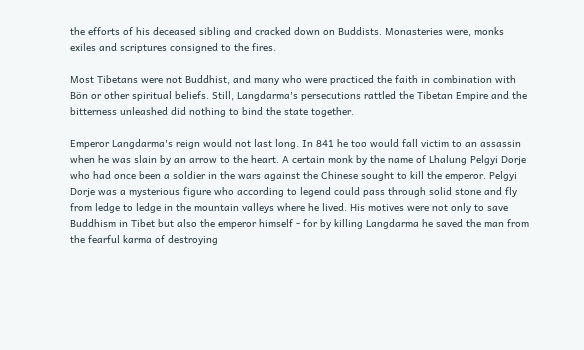the efforts of his deceased sibling and cracked down on Buddists. Monasteries were, monks exiles and scriptures consigned to the fires.

Most Tibetans were not Buddhist, and many who were practiced the faith in combination with Bön or other spiritual beliefs. Still, Langdarma's persecutions rattled the Tibetan Empire and the bitterness unleashed did nothing to bind the state together.

Emperor Langdarma's reign would not last long. In 841 he too would fall victim to an assassin when he was slain by an arrow to the heart. A certain monk by the name of Lhalung Pelgyi Dorje who had once been a soldier in the wars against the Chinese sought to kill the emperor. Pelgyi Dorje was a mysterious figure who according to legend could pass through solid stone and fly from ledge to ledge in the mountain valleys where he lived. His motives were not only to save Buddhism in Tibet but also the emperor himself - for by killing Langdarma he saved the man from the fearful karma of destroying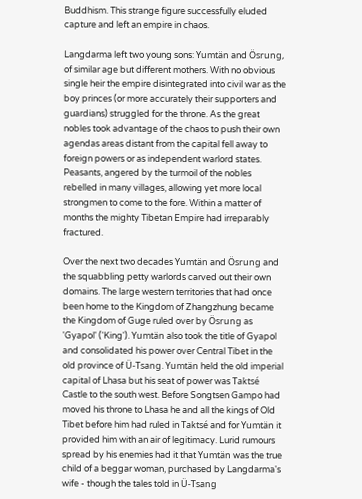Buddhism. This strange figure successfully eluded capture and left an empire in chaos.

Langdarma left two young sons: Yumtän and Ösrung, of similar age but different mothers. With no obvious single heir the empire disintegrated into civil war as the boy princes (or more accurately their supporters and guardians) struggled for the throne. As the great nobles took advantage of the chaos to push their own agendas areas distant from the capital fell away to foreign powers or as independent warlord states. Peasants, angered by the turmoil of the nobles rebelled in many villages, allowing yet more local strongmen to come to the fore. Within a matter of months the mighty Tibetan Empire had irreparably fractured.

Over the next two decades Yumtän and Ösrung and the squabbling petty warlords carved out their own domains. The large western territories that had once been home to the Kingdom of Zhangzhung became the Kingdom of Guge ruled over by Ösrung as 'Gyapol' ('King'). Yumtän also took the title of Gyapol and consolidated his power over Central Tibet in the old province of Ü-Tsang. Yumtän held the old imperial capital of Lhasa but his seat of power was Taktsé Castle to the south west. Before Songtsen Gampo had moved his throne to Lhasa he and all the kings of Old Tibet before him had ruled in Taktsé and for Yumtän it provided him with an air of legitimacy. Lurid rumours spread by his enemies had it that Yumtän was the true child of a beggar woman, purchased by Langdarma's wife - though the tales told in Ü-Tsang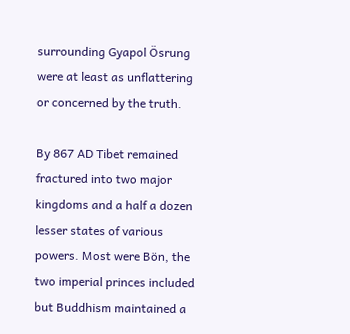surrounding Gyapol Ösrung were at least as unflattering or concerned by the truth.

By 867 AD Tibet remained fractured into two major kingdoms and a half a dozen lesser states of various powers. Most were Bön, the two imperial princes included but Buddhism maintained a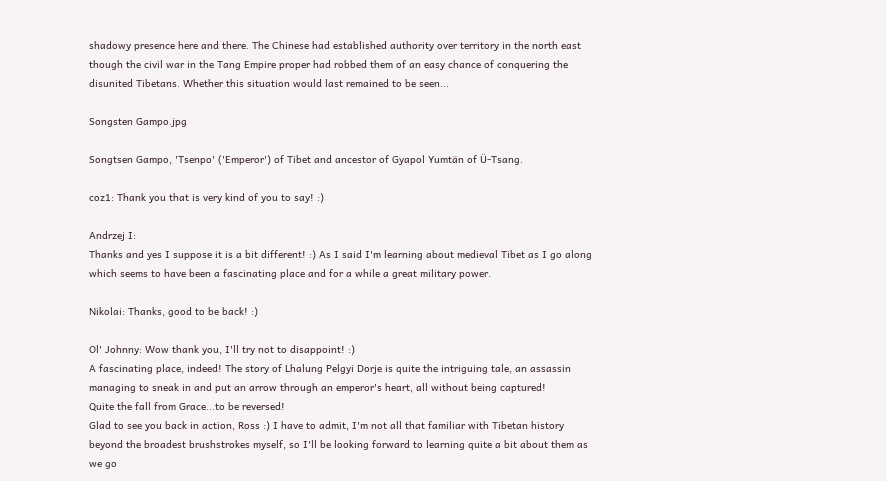shadowy presence here and there. The Chinese had established authority over territory in the north east though the civil war in the Tang Empire proper had robbed them of an easy chance of conquering the disunited Tibetans. Whether this situation would last remained to be seen...

Songsten Gampo.jpg

Songtsen Gampo, 'Tsenpo' ('Emperor') of Tibet and ancestor of Gyapol Yumtän of Ü-Tsang.

coz1: Thank you that is very kind of you to say! :)

Andrzej I:
Thanks and yes I suppose it is a bit different! :) As I said I'm learning about medieval Tibet as I go along which seems to have been a fascinating place and for a while a great military power.

Nikolai: Thanks, good to be back! :)

Ol' Johnny: Wow thank you, I'll try not to disappoint! :)
A fascinating place, indeed! The story of Lhalung Pelgyi Dorje is quite the intriguing tale, an assassin managing to sneak in and put an arrow through an emperor's heart, all without being captured!
Quite the fall from Grace...to be reversed!
Glad to see you back in action, Ross :) I have to admit, I'm not all that familiar with Tibetan history beyond the broadest brushstrokes myself, so I'll be looking forward to learning quite a bit about them as we go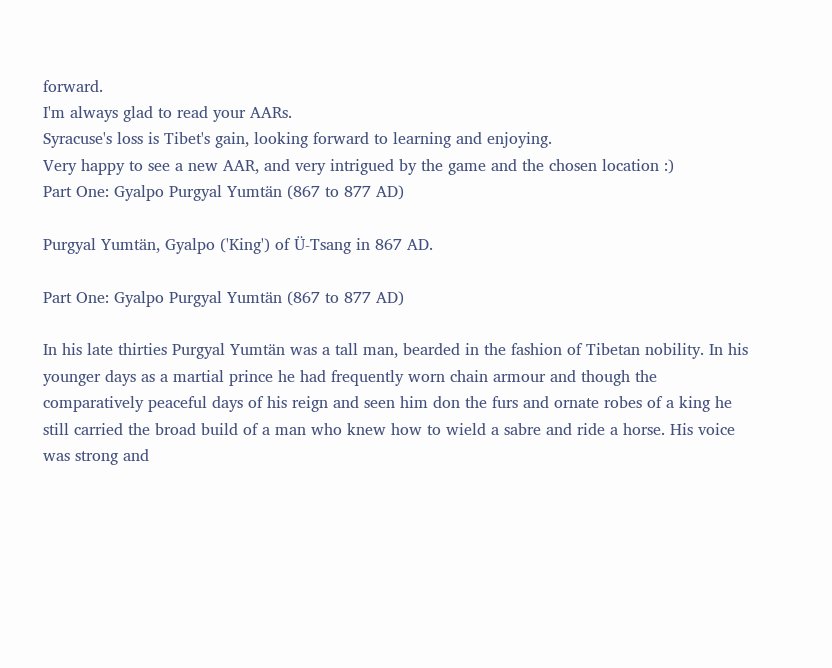forward.
I'm always glad to read your AARs.
Syracuse's loss is Tibet's gain, looking forward to learning and enjoying.
Very happy to see a new AAR, and very intrigued by the game and the chosen location :)
Part One: Gyalpo Purgyal Yumtän (867 to 877 AD)

Purgyal Yumtän, Gyalpo ('King') of Ü-Tsang in 867 AD.

Part One: Gyalpo Purgyal Yumtän (867 to 877 AD)

In his late thirties Purgyal Yumtän was a tall man, bearded in the fashion of Tibetan nobility. In his younger days as a martial prince he had frequently worn chain armour and though the comparatively peaceful days of his reign and seen him don the furs and ornate robes of a king he still carried the broad build of a man who knew how to wield a sabre and ride a horse. His voice was strong and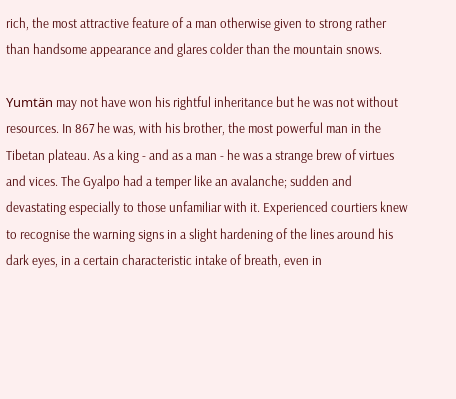rich, the most attractive feature of a man otherwise given to strong rather than handsome appearance and glares colder than the mountain snows.

Yumtän may not have won his rightful inheritance but he was not without resources. In 867 he was, with his brother, the most powerful man in the Tibetan plateau. As a king - and as a man - he was a strange brew of virtues and vices. The Gyalpo had a temper like an avalanche; sudden and devastating especially to those unfamiliar with it. Experienced courtiers knew to recognise the warning signs in a slight hardening of the lines around his dark eyes, in a certain characteristic intake of breath, even in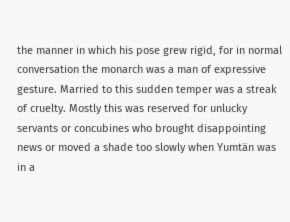the manner in which his pose grew rigid, for in normal conversation the monarch was a man of expressive gesture. Married to this sudden temper was a streak of cruelty. Mostly this was reserved for unlucky servants or concubines who brought disappointing news or moved a shade too slowly when Yumtän was in a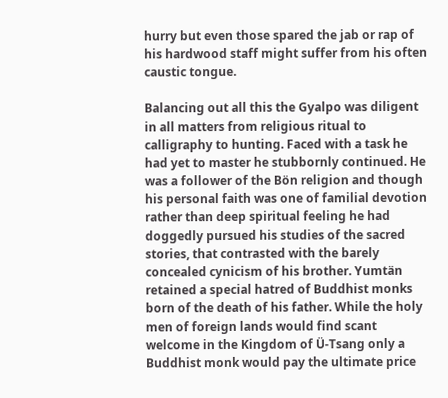hurry but even those spared the jab or rap of his hardwood staff might suffer from his often caustic tongue.

Balancing out all this the Gyalpo was diligent in all matters from religious ritual to calligraphy to hunting. Faced with a task he had yet to master he stubbornly continued. He was a follower of the Bön religion and though his personal faith was one of familial devotion rather than deep spiritual feeling he had doggedly pursued his studies of the sacred stories, that contrasted with the barely concealed cynicism of his brother. Yumtän retained a special hatred of Buddhist monks born of the death of his father. While the holy men of foreign lands would find scant welcome in the Kingdom of Ü-Tsang only a Buddhist monk would pay the ultimate price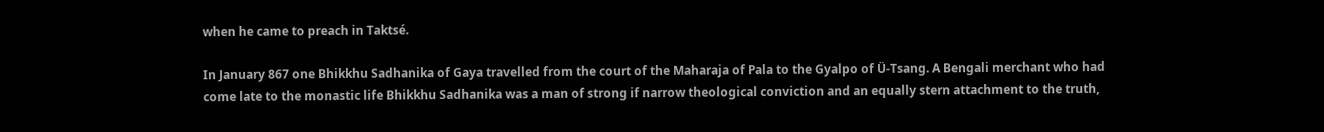when he came to preach in Taktsé.

In January 867 one Bhikkhu Sadhanika of Gaya travelled from the court of the Maharaja of Pala to the Gyalpo of Ü-Tsang. A Bengali merchant who had come late to the monastic life Bhikkhu Sadhanika was a man of strong if narrow theological conviction and an equally stern attachment to the truth,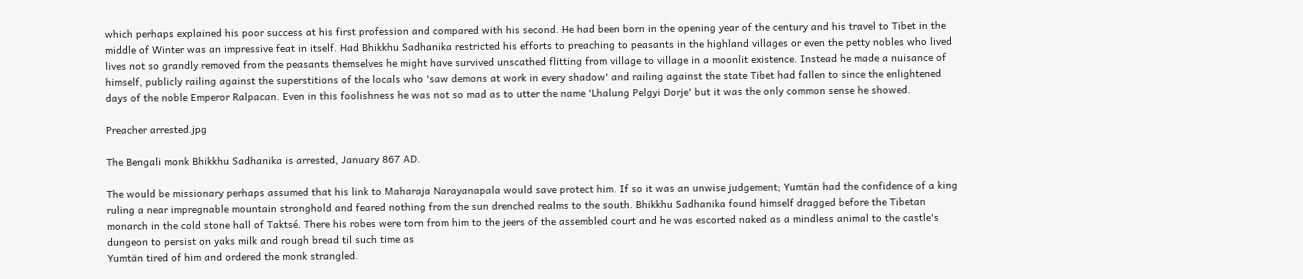which perhaps explained his poor success at his first profession and compared with his second. He had been born in the opening year of the century and his travel to Tibet in the middle of Winter was an impressive feat in itself. Had Bhikkhu Sadhanika restricted his efforts to preaching to peasants in the highland villages or even the petty nobles who lived lives not so grandly removed from the peasants themselves he might have survived unscathed flitting from village to village in a moonlit existence. Instead he made a nuisance of himself, publicly railing against the superstitions of the locals who 'saw demons at work in every shadow' and railing against the state Tibet had fallen to since the enlightened days of the noble Emperor Ralpacan. Even in this foolishness he was not so mad as to utter the name 'Lhalung Pelgyi Dorje' but it was the only common sense he showed.

Preacher arrested.jpg

The Bengali monk Bhikkhu Sadhanika is arrested, January 867 AD.

The would be missionary perhaps assumed that his link to Maharaja Narayanapala would save protect him. If so it was an unwise judgement; Yumtän had the confidence of a king ruling a near impregnable mountain stronghold and feared nothing from the sun drenched realms to the south. Bhikkhu Sadhanika found himself dragged before the Tibetan monarch in the cold stone hall of Taktsé. There his robes were torn from him to the jeers of the assembled court and he was escorted naked as a mindless animal to the castle's dungeon to persist on yaks milk and rough bread til such time as
Yumtän tired of him and ordered the monk strangled.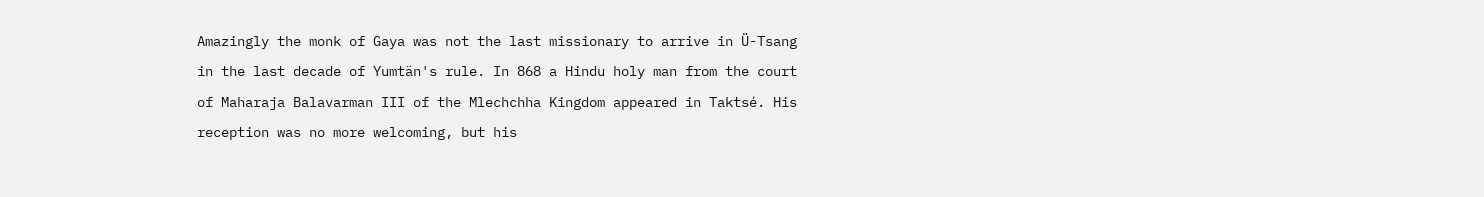Amazingly the monk of Gaya was not the last missionary to arrive in Ü-Tsang in the last decade of Yumtän's rule. In 868 a Hindu holy man from the court of Maharaja Balavarman III of the Mlechchha Kingdom appeared in Taktsé. His reception was no more welcoming, but his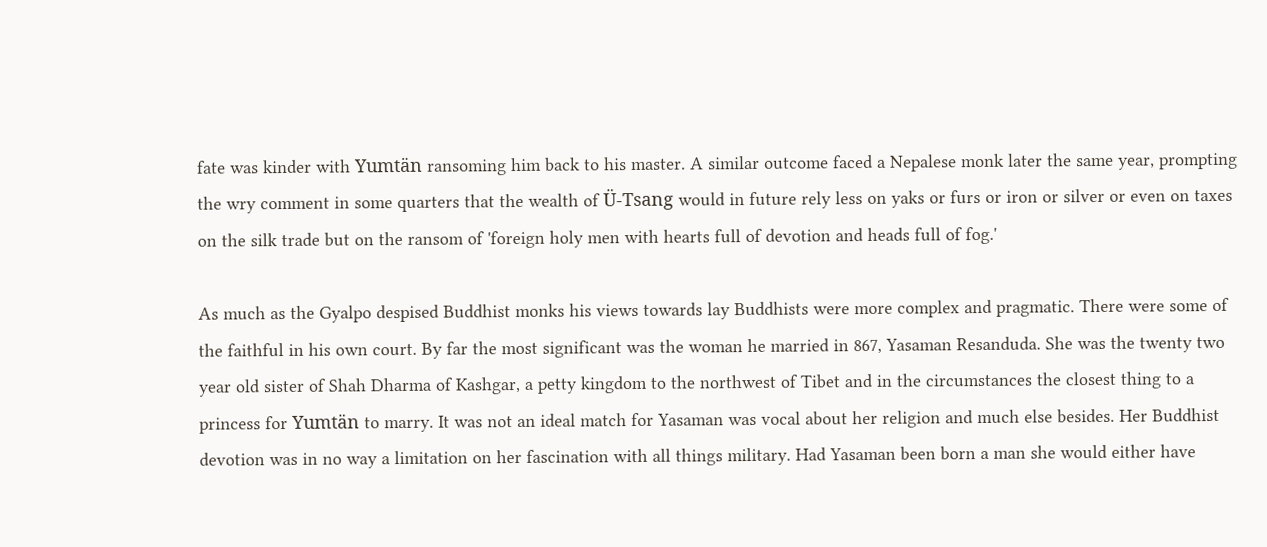fate was kinder with Yumtän ransoming him back to his master. A similar outcome faced a Nepalese monk later the same year, prompting the wry comment in some quarters that the wealth of Ü-Tsang would in future rely less on yaks or furs or iron or silver or even on taxes on the silk trade but on the ransom of 'foreign holy men with hearts full of devotion and heads full of fog.'

As much as the Gyalpo despised Buddhist monks his views towards lay Buddhists were more complex and pragmatic. There were some of the faithful in his own court. By far the most significant was the woman he married in 867, Yasaman Resanduda. She was the twenty two year old sister of Shah Dharma of Kashgar, a petty kingdom to the northwest of Tibet and in the circumstances the closest thing to a princess for Yumtän to marry. It was not an ideal match for Yasaman was vocal about her religion and much else besides. Her Buddhist devotion was in no way a limitation on her fascination with all things military. Had Yasaman been born a man she would either have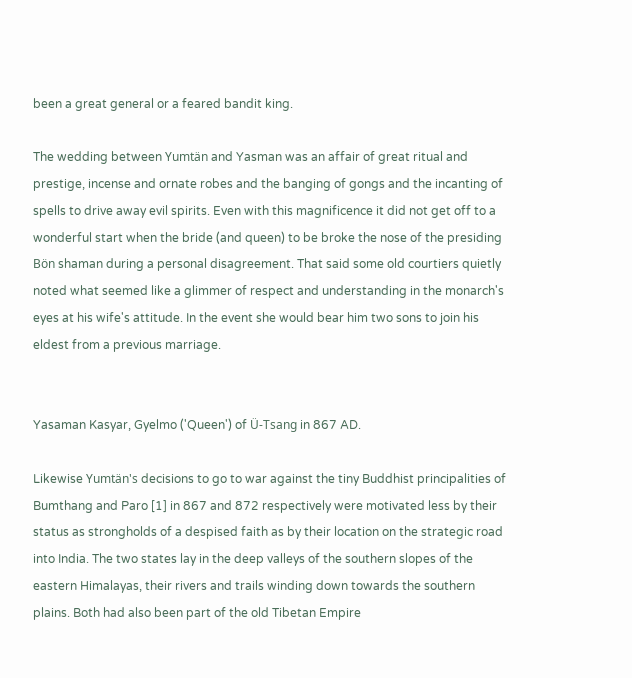been a great general or a feared bandit king.

The wedding between Yumtän and Yasman was an affair of great ritual and prestige, incense and ornate robes and the banging of gongs and the incanting of spells to drive away evil spirits. Even with this magnificence it did not get off to a wonderful start when the bride (and queen) to be broke the nose of the presiding Bön shaman during a personal disagreement. That said some old courtiers quietly noted what seemed like a glimmer of respect and understanding in the monarch's eyes at his wife's attitude. In the event she would bear him two sons to join his eldest from a previous marriage.


Yasaman Kasyar, Gyelmo ('Queen') of Ü-Tsang in 867 AD.

Likewise Yumtän's decisions to go to war against the tiny Buddhist principalities of Bumthang and Paro [1] in 867 and 872 respectively were motivated less by their status as strongholds of a despised faith as by their location on the strategic road into India. The two states lay in the deep valleys of the southern slopes of the eastern Himalayas, their rivers and trails winding down towards the southern plains. Both had also been part of the old Tibetan Empire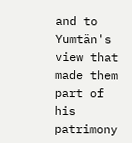and to Yumtän's view that made them part of his patrimony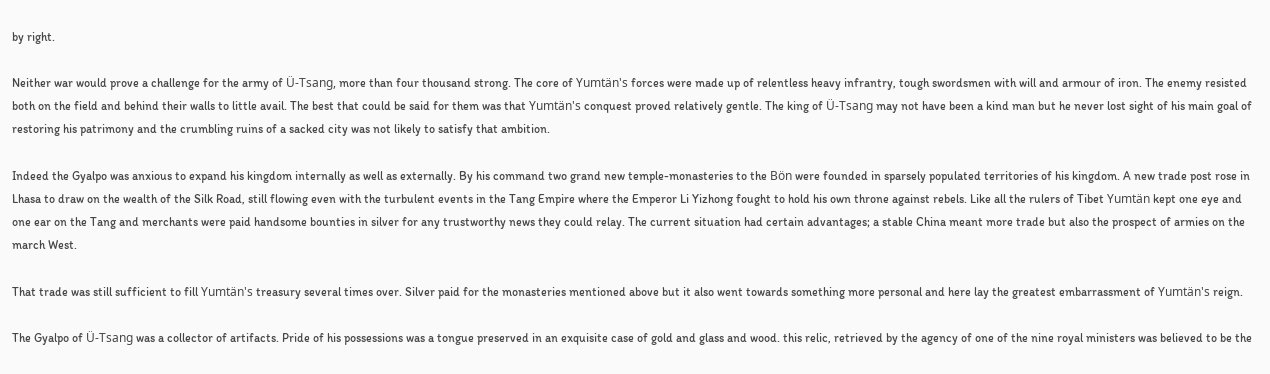by right.

Neither war would prove a challenge for the army of Ü-Tsang, more than four thousand strong. The core of Yumtän's forces were made up of relentless heavy infrantry, tough swordsmen with will and armour of iron. The enemy resisted both on the field and behind their walls to little avail. The best that could be said for them was that Yumtän's conquest proved relatively gentle. The king of Ü-Tsang may not have been a kind man but he never lost sight of his main goal of restoring his patrimony and the crumbling ruins of a sacked city was not likely to satisfy that ambition.

Indeed the Gyalpo was anxious to expand his kingdom internally as well as externally. By his command two grand new temple-monasteries to the Bön were founded in sparsely populated territories of his kingdom. A new trade post rose in Lhasa to draw on the wealth of the Silk Road, still flowing even with the turbulent events in the Tang Empire where the Emperor Li Yizhong fought to hold his own throne against rebels. Like all the rulers of Tibet Yumtän kept one eye and one ear on the Tang and merchants were paid handsome bounties in silver for any trustworthy news they could relay. The current situation had certain advantages; a stable China meant more trade but also the prospect of armies on the march West.

That trade was still sufficient to fill Yumtän's treasury several times over. Silver paid for the monasteries mentioned above but it also went towards something more personal and here lay the greatest embarrassment of Yumtän's reign.

The Gyalpo of Ü-Tsang was a collector of artifacts. Pride of his possessions was a tongue preserved in an exquisite case of gold and glass and wood. this relic, retrieved by the agency of one of the nine royal ministers was believed to be the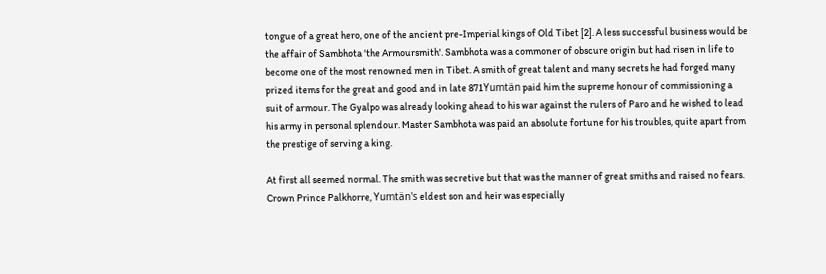tongue of a great hero, one of the ancient pre-Imperial kings of Old Tibet [2]. A less successful business would be the affair of Sambhota 'the Armoursmith'. Sambhota was a commoner of obscure origin but had risen in life to become one of the most renowned men in Tibet. A smith of great talent and many secrets he had forged many prized items for the great and good and in late 871Yumtän paid him the supreme honour of commissioning a suit of armour. The Gyalpo was already looking ahead to his war against the rulers of Paro and he wished to lead his army in personal splendour. Master Sambhota was paid an absolute fortune for his troubles, quite apart from the prestige of serving a king.

At first all seemed normal. The smith was secretive but that was the manner of great smiths and raised no fears. Crown Prince Palkhorre, Yumtän's eldest son and heir was especially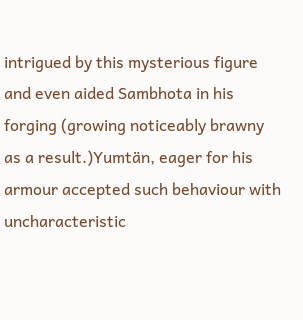intrigued by this mysterious figure and even aided Sambhota in his forging (growing noticeably brawny as a result.)Yumtän, eager for his armour accepted such behaviour with uncharacteristic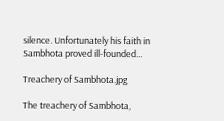silence. Unfortunately his faith in Sambhota proved ill-founded...

Treachery of Sambhota.jpg

The treachery of Sambhota,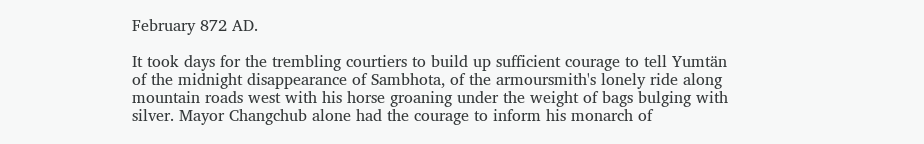February 872 AD.

It took days for the trembling courtiers to build up sufficient courage to tell Yumtän of the midnight disappearance of Sambhota, of the armoursmith's lonely ride along mountain roads west with his horse groaning under the weight of bags bulging with silver. Mayor Changchub alone had the courage to inform his monarch of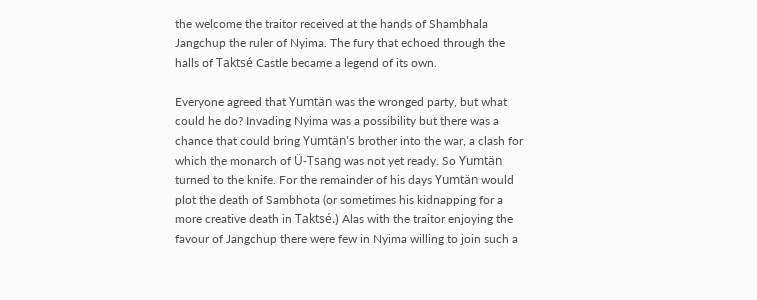the welcome the traitor received at the hands of Shambhala Jangchup the ruler of Nyima. The fury that echoed through the halls of Taktsé Castle became a legend of its own.

Everyone agreed that Yumtän was the wronged party, but what could he do? Invading Nyima was a possibility but there was a chance that could bring Yumtän's brother into the war, a clash for which the monarch of Ü-Tsang was not yet ready. So Yumtän turned to the knife. For the remainder of his days Yumtän would plot the death of Sambhota (or sometimes his kidnapping for a more creative death in Taktsé.) Alas with the traitor enjoying the favour of Jangchup there were few in Nyima willing to join such a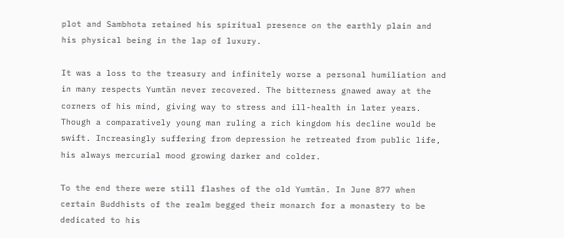plot and Sambhota retained his spiritual presence on the earthly plain and his physical being in the lap of luxury.

It was a loss to the treasury and infinitely worse a personal humiliation and in many respects Yumtän never recovered. The bitterness gnawed away at the corners of his mind, giving way to stress and ill-health in later years. Though a comparatively young man ruling a rich kingdom his decline would be swift. Increasingly suffering from depression he retreated from public life, his always mercurial mood growing darker and colder.

To the end there were still flashes of the old Yumtän. In June 877 when certain Buddhists of the realm begged their monarch for a monastery to be dedicated to his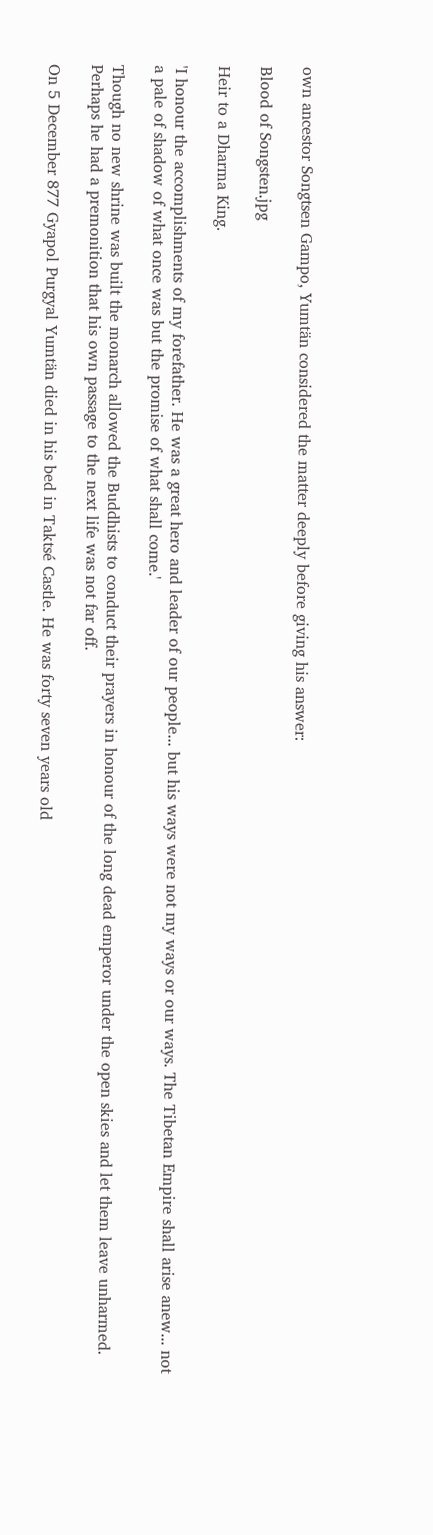own ancestor Songtsen Gampo, Yumtän considered the matter deeply before giving his answer:

Blood of Songsten.jpg

Heir to a Dharma King.

'I honour the accomplishments of my forefather. He was a great hero and leader of our people... but his ways were not my ways or our ways. The Tibetan Empire shall arise anew... not a pale of shadow of what once was but the promise of what shall come.'

Though no new shrine was built the monarch allowed the Buddhists to conduct their prayers in honour of the long dead emperor under the open skies and let them leave unharmed. Perhaps he had a premonition that his own passage to the next life was not far off.

On 5 December 877 Gyapol Purgyal Yumtän died in his bed in Taktsé Castle. He was forty seven years old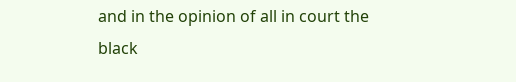and in the opinion of all in court the black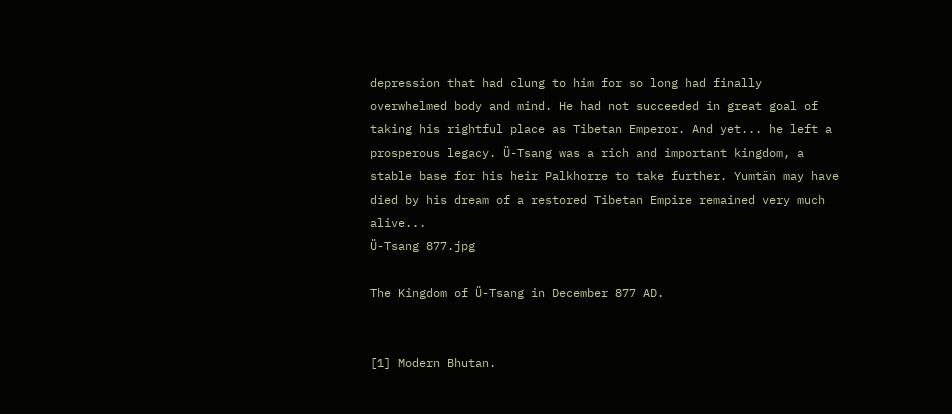depression that had clung to him for so long had finally overwhelmed body and mind. He had not succeeded in great goal of taking his rightful place as Tibetan Emperor. And yet... he left a prosperous legacy. Ü-Tsang was a rich and important kingdom, a stable base for his heir Palkhorre to take further. Yumtän may have died by his dream of a restored Tibetan Empire remained very much alive...
Ü-Tsang 877.jpg

The Kingdom of Ü-Tsang in December 877 AD.


[1] Modern Bhutan.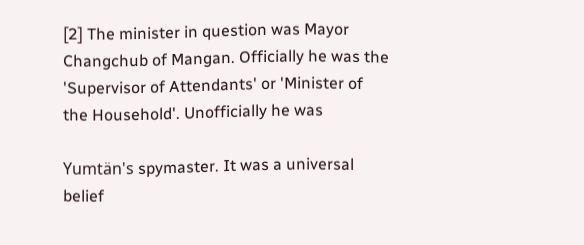[2] The minister in question was Mayor Changchub of Mangan. Officially he was the 'Supervisor of Attendants' or 'Minister of the Household'. Unofficially he was

Yumtän's spymaster. It was a universal belief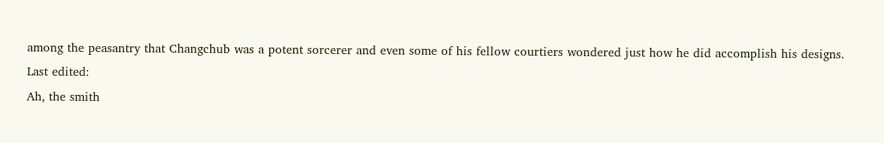among the peasantry that Changchub was a potent sorcerer and even some of his fellow courtiers wondered just how he did accomplish his designs.
Last edited:
Ah, the smith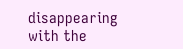disappearing with the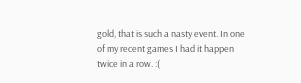gold, that is such a nasty event. In one of my recent games I had it happen twice in a row. :(